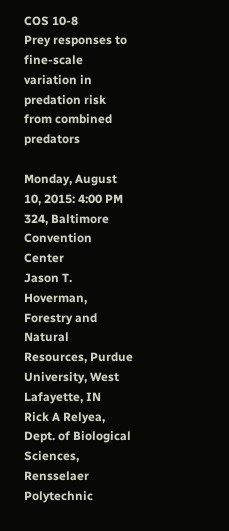COS 10-8
Prey responses to fine-scale variation in predation risk from combined predators

Monday, August 10, 2015: 4:00 PM
324, Baltimore Convention Center
Jason T. Hoverman, Forestry and Natural Resources, Purdue University, West Lafayette, IN
Rick A Relyea, Dept. of Biological Sciences, Rensselaer Polytechnic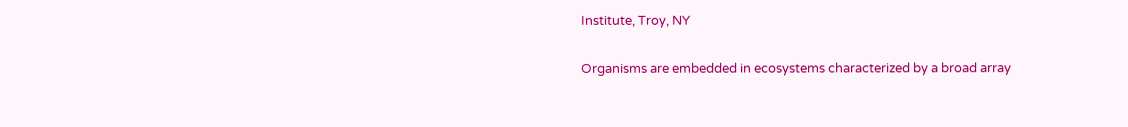Institute, Troy, NY

Organisms are embedded in ecosystems characterized by a broad array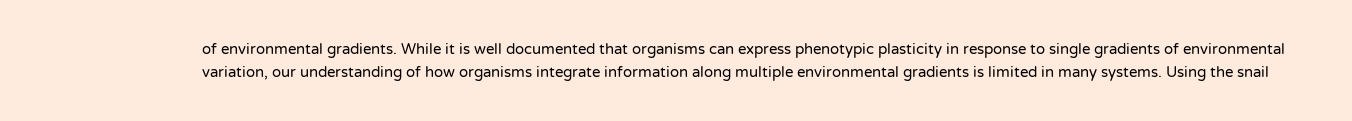of environmental gradients. While it is well documented that organisms can express phenotypic plasticity in response to single gradients of environmental variation, our understanding of how organisms integrate information along multiple environmental gradients is limited in many systems. Using the snail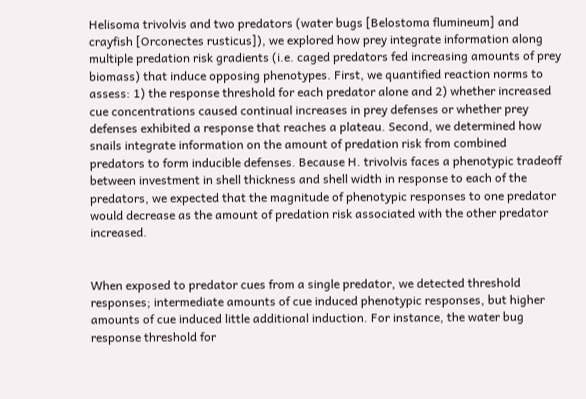Helisoma trivolvis and two predators (water bugs [Belostoma flumineum] and crayfish [Orconectes rusticus]), we explored how prey integrate information along multiple predation risk gradients (i.e. caged predators fed increasing amounts of prey biomass) that induce opposing phenotypes. First, we quantified reaction norms to assess: 1) the response threshold for each predator alone and 2) whether increased cue concentrations caused continual increases in prey defenses or whether prey defenses exhibited a response that reaches a plateau. Second, we determined how snails integrate information on the amount of predation risk from combined predators to form inducible defenses. Because H. trivolvis faces a phenotypic tradeoff between investment in shell thickness and shell width in response to each of the predators, we expected that the magnitude of phenotypic responses to one predator would decrease as the amount of predation risk associated with the other predator increased.


When exposed to predator cues from a single predator, we detected threshold responses; intermediate amounts of cue induced phenotypic responses, but higher amounts of cue induced little additional induction. For instance, the water bug response threshold for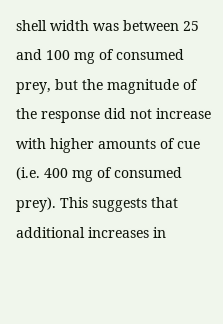shell width was between 25 and 100 mg of consumed prey, but the magnitude of the response did not increase with higher amounts of cue (i.e. 400 mg of consumed prey). This suggests that additional increases in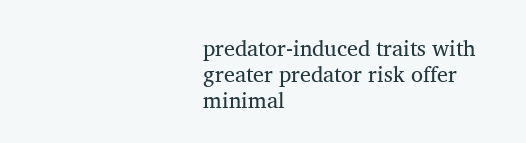predator-induced traits with greater predator risk offer minimal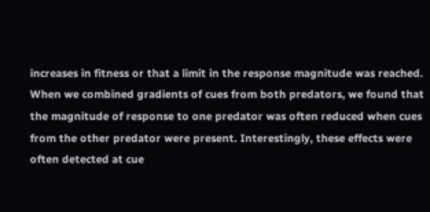increases in fitness or that a limit in the response magnitude was reached. When we combined gradients of cues from both predators, we found that the magnitude of response to one predator was often reduced when cues from the other predator were present. Interestingly, these effects were often detected at cue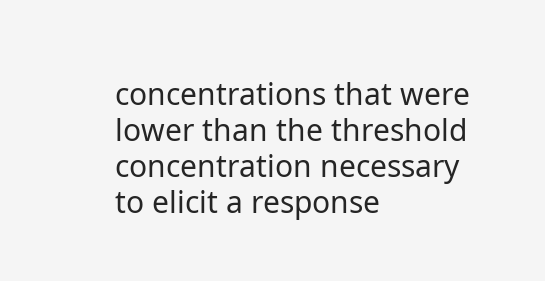concentrations that were lower than the threshold concentration necessary to elicit a response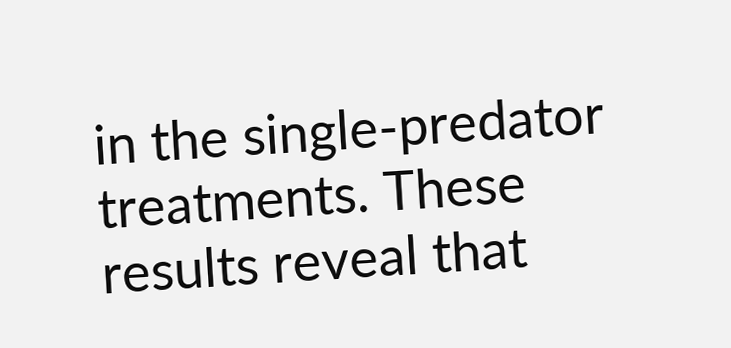in the single-predator treatments. These results reveal that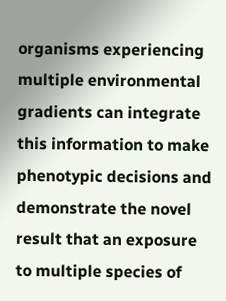organisms experiencing multiple environmental gradients can integrate this information to make phenotypic decisions and demonstrate the novel result that an exposure to multiple species of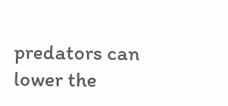predators can lower the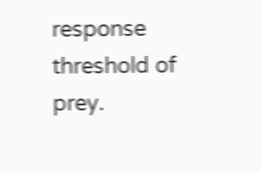response threshold of prey.